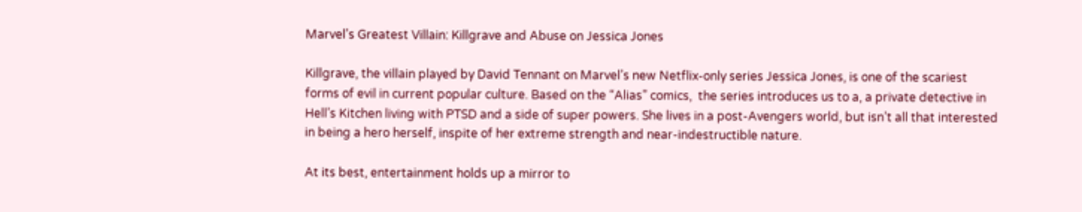Marvel’s Greatest Villain: Killgrave and Abuse on Jessica Jones

Killgrave, the villain played by David Tennant on Marvel’s new Netflix-only series Jessica Jones, is one of the scariest forms of evil in current popular culture. Based on the “Alias” comics,  the series introduces us to a, a private detective in Hell’s Kitchen living with PTSD and a side of super powers. She lives in a post-Avengers world, but isn’t all that interested in being a hero herself, inspite of her extreme strength and near-indestructible nature.

At its best, entertainment holds up a mirror to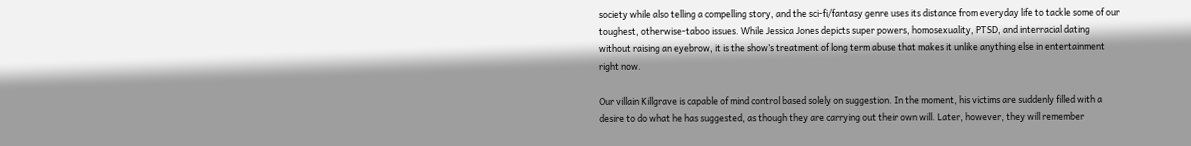society while also telling a compelling story, and the sci-fi/fantasy genre uses its distance from everyday life to tackle some of our toughest, otherwise-taboo issues. While Jessica Jones depicts super powers, homosexuality, PTSD, and interracial dating without raising an eyebrow, it is the show’s treatment of long term abuse that makes it unlike anything else in entertainment right now.

Our villain Killgrave is capable of mind control based solely on suggestion. In the moment, his victims are suddenly filled with a desire to do what he has suggested, as though they are carrying out their own will. Later, however, they will remember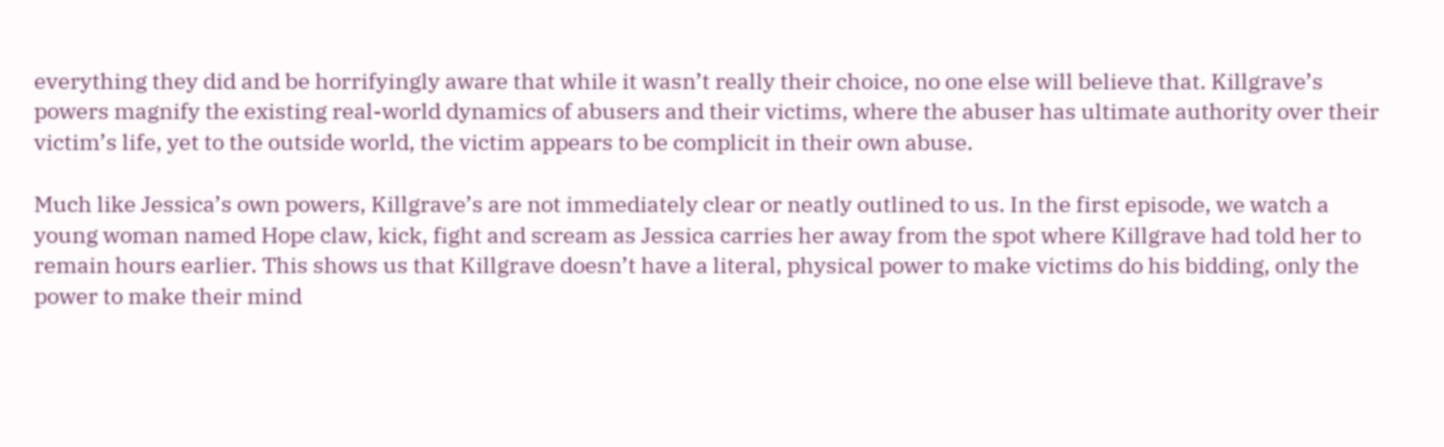everything they did and be horrifyingly aware that while it wasn’t really their choice, no one else will believe that. Killgrave’s powers magnify the existing real-world dynamics of abusers and their victims, where the abuser has ultimate authority over their victim’s life, yet to the outside world, the victim appears to be complicit in their own abuse.

Much like Jessica’s own powers, Killgrave’s are not immediately clear or neatly outlined to us. In the first episode, we watch a young woman named Hope claw, kick, fight and scream as Jessica carries her away from the spot where Killgrave had told her to remain hours earlier. This shows us that Killgrave doesn’t have a literal, physical power to make victims do his bidding, only the power to make their mind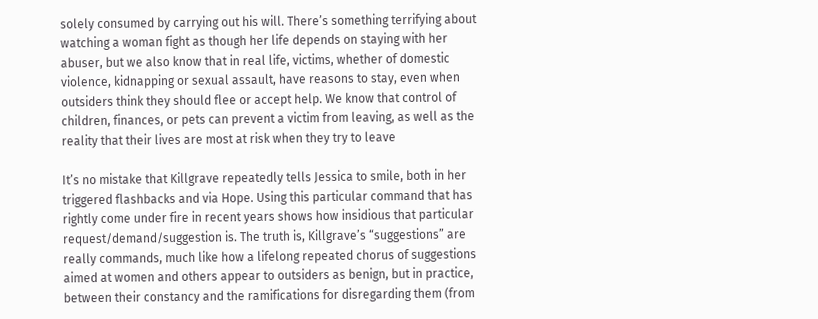solely consumed by carrying out his will. There’s something terrifying about watching a woman fight as though her life depends on staying with her abuser, but we also know that in real life, victims, whether of domestic violence, kidnapping or sexual assault, have reasons to stay, even when outsiders think they should flee or accept help. We know that control of children, finances, or pets can prevent a victim from leaving, as well as the reality that their lives are most at risk when they try to leave

It’s no mistake that Killgrave repeatedly tells Jessica to smile, both in her triggered flashbacks and via Hope. Using this particular command that has rightly come under fire in recent years shows how insidious that particular request/demand/suggestion is. The truth is, Killgrave’s “suggestions” are really commands, much like how a lifelong repeated chorus of suggestions aimed at women and others appear to outsiders as benign, but in practice, between their constancy and the ramifications for disregarding them (from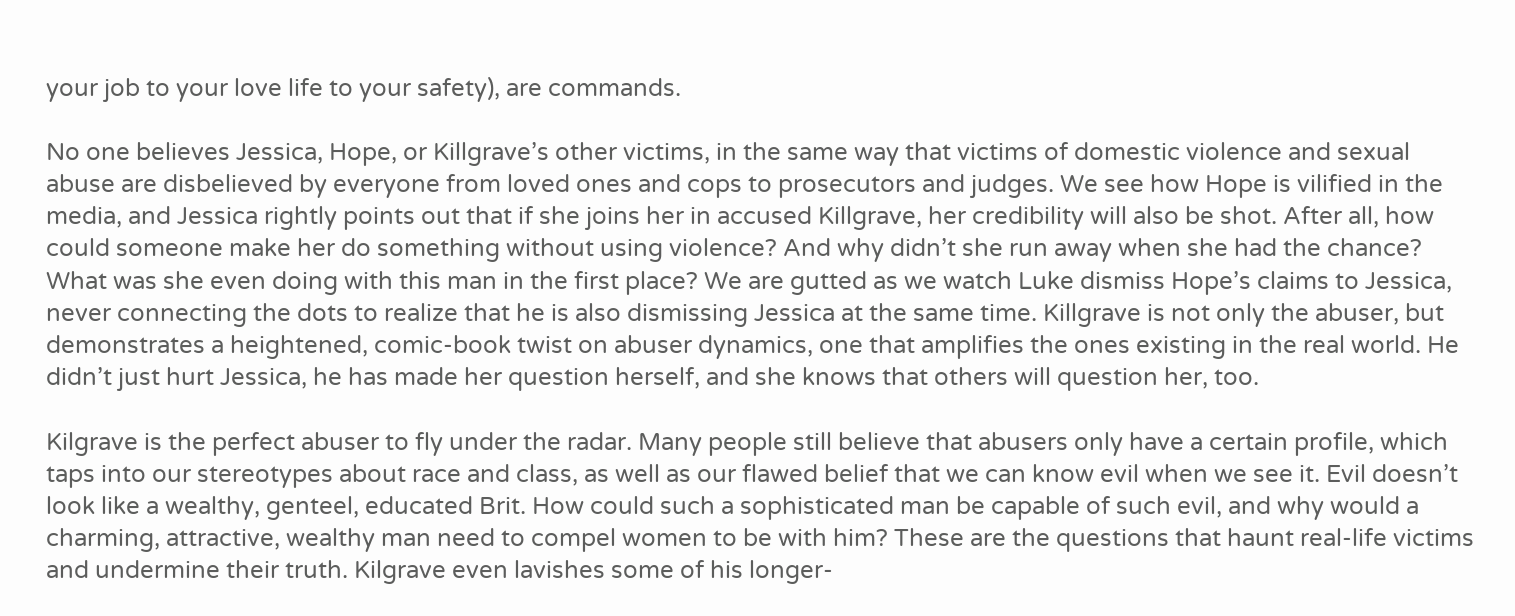your job to your love life to your safety), are commands.

No one believes Jessica, Hope, or Killgrave’s other victims, in the same way that victims of domestic violence and sexual abuse are disbelieved by everyone from loved ones and cops to prosecutors and judges. We see how Hope is vilified in the media, and Jessica rightly points out that if she joins her in accused Killgrave, her credibility will also be shot. After all, how could someone make her do something without using violence? And why didn’t she run away when she had the chance? What was she even doing with this man in the first place? We are gutted as we watch Luke dismiss Hope’s claims to Jessica, never connecting the dots to realize that he is also dismissing Jessica at the same time. Killgrave is not only the abuser, but demonstrates a heightened, comic-book twist on abuser dynamics, one that amplifies the ones existing in the real world. He didn’t just hurt Jessica, he has made her question herself, and she knows that others will question her, too.

Kilgrave is the perfect abuser to fly under the radar. Many people still believe that abusers only have a certain profile, which taps into our stereotypes about race and class, as well as our flawed belief that we can know evil when we see it. Evil doesn’t look like a wealthy, genteel, educated Brit. How could such a sophisticated man be capable of such evil, and why would a charming, attractive, wealthy man need to compel women to be with him? These are the questions that haunt real-life victims and undermine their truth. Kilgrave even lavishes some of his longer-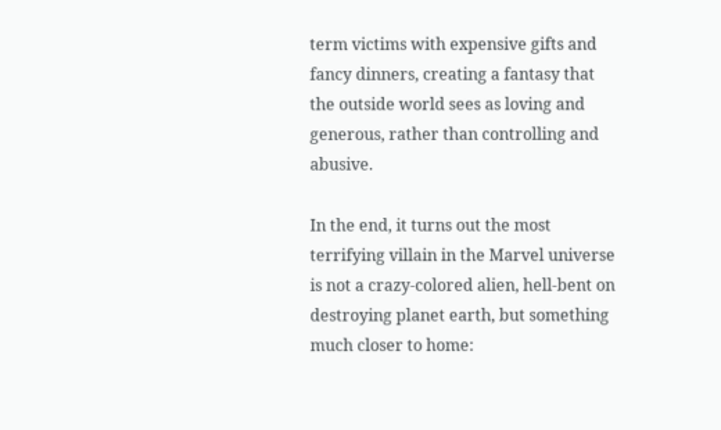term victims with expensive gifts and fancy dinners, creating a fantasy that the outside world sees as loving and generous, rather than controlling and abusive.

In the end, it turns out the most terrifying villain in the Marvel universe is not a crazy-colored alien, hell-bent on destroying planet earth, but something much closer to home: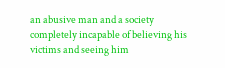an abusive man and a society completely incapable of believing his victims and seeing him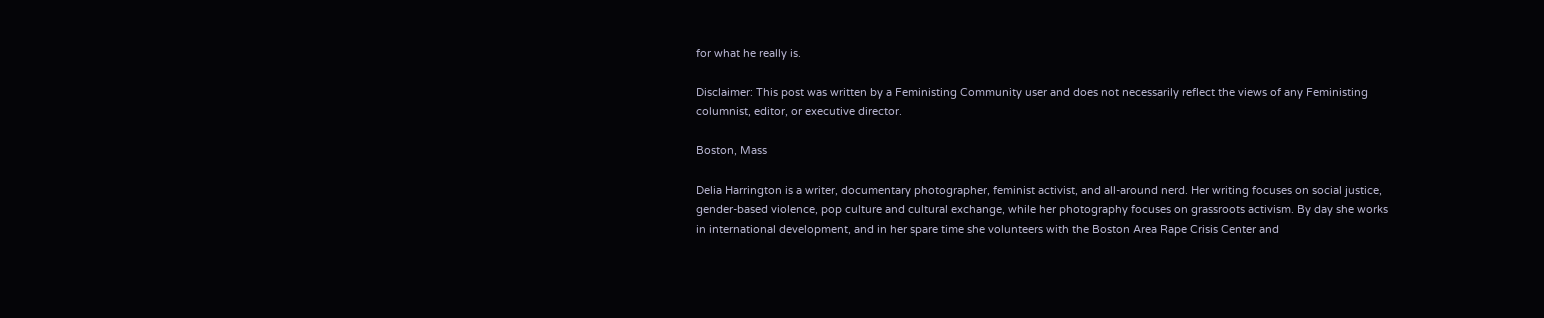for what he really is.

Disclaimer: This post was written by a Feministing Community user and does not necessarily reflect the views of any Feministing columnist, editor, or executive director.

Boston, Mass

Delia Harrington is a writer, documentary photographer, feminist activist, and all-around nerd. Her writing focuses on social justice, gender-based violence, pop culture and cultural exchange, while her photography focuses on grassroots activism. By day she works in international development, and in her spare time she volunteers with the Boston Area Rape Crisis Center and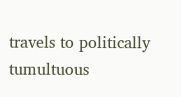travels to politically tumultuous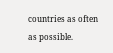countries as often as possible.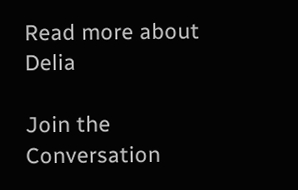Read more about Delia

Join the Conversation